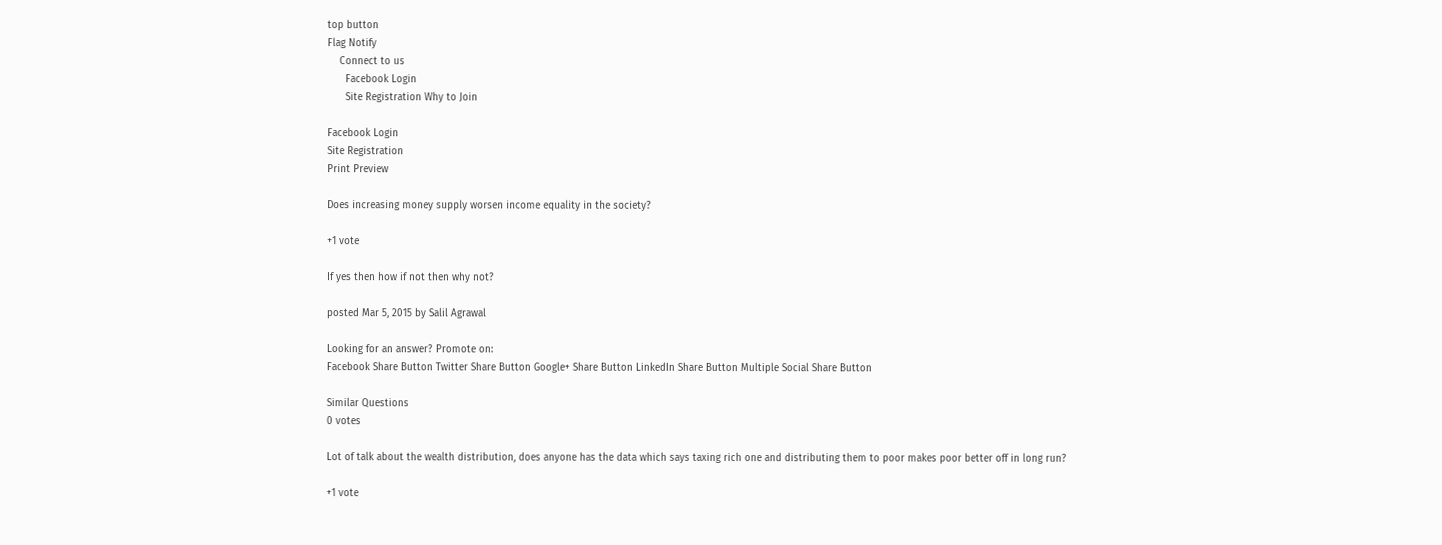top button
Flag Notify
    Connect to us
      Facebook Login
      Site Registration Why to Join

Facebook Login
Site Registration
Print Preview

Does increasing money supply worsen income equality in the society?

+1 vote

If yes then how if not then why not?

posted Mar 5, 2015 by Salil Agrawal

Looking for an answer? Promote on:
Facebook Share Button Twitter Share Button Google+ Share Button LinkedIn Share Button Multiple Social Share Button

Similar Questions
0 votes

Lot of talk about the wealth distribution, does anyone has the data which says taxing rich one and distributing them to poor makes poor better off in long run?

+1 vote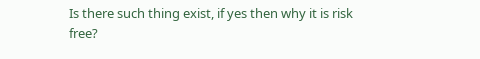Is there such thing exist, if yes then why it is risk free?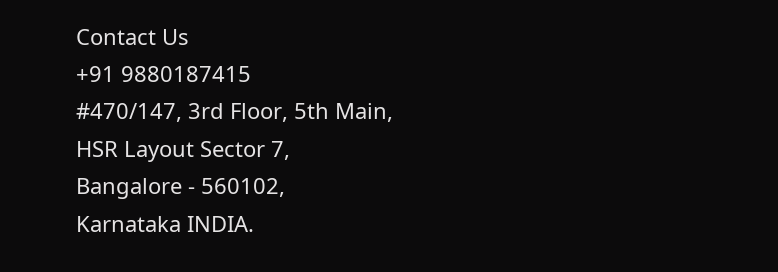Contact Us
+91 9880187415
#470/147, 3rd Floor, 5th Main,
HSR Layout Sector 7,
Bangalore - 560102,
Karnataka INDIA.